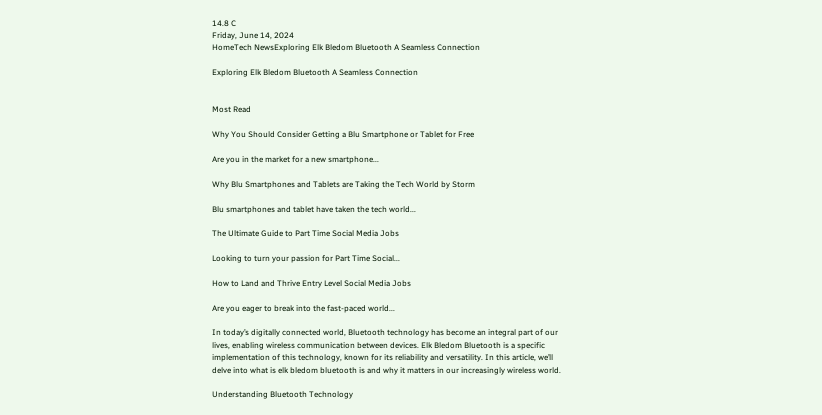14.8 C
Friday, June 14, 2024
HomeTech NewsExploring Elk Bledom Bluetooth A Seamless Connection

Exploring Elk Bledom Bluetooth A Seamless Connection


Most Read

Why You Should Consider Getting a Blu Smartphone or Tablet for Free

Are you in the market for a new smartphone...

Why Blu Smartphones and Tablets are Taking the Tech World by Storm

Blu smartphones and tablet have taken the tech world...

The Ultimate Guide to Part Time Social Media Jobs

Looking to turn your passion for Part Time Social...

How to Land and Thrive Entry Level Social Media Jobs

Are you eager to break into the fast-paced world...

In today’s digitally connected world, Bluetooth technology has become an integral part of our lives, enabling wireless communication between devices. Elk Bledom Bluetooth is a specific implementation of this technology, known for its reliability and versatility. In this article, we’ll delve into what is elk bledom bluetooth is and why it matters in our increasingly wireless world.

Understanding Bluetooth Technology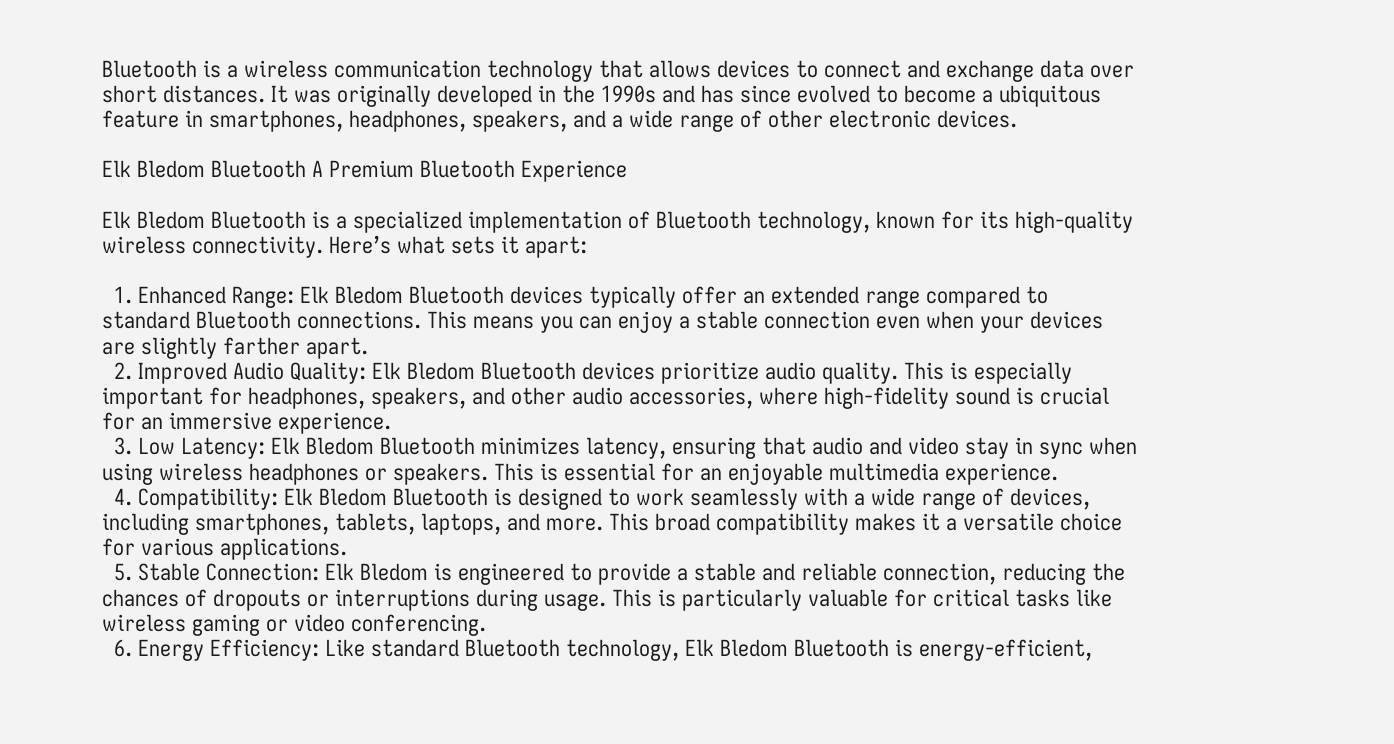Bluetooth is a wireless communication technology that allows devices to connect and exchange data over short distances. It was originally developed in the 1990s and has since evolved to become a ubiquitous feature in smartphones, headphones, speakers, and a wide range of other electronic devices.

Elk Bledom Bluetooth A Premium Bluetooth Experience

Elk Bledom Bluetooth is a specialized implementation of Bluetooth technology, known for its high-quality wireless connectivity. Here’s what sets it apart:

  1. Enhanced Range: Elk Bledom Bluetooth devices typically offer an extended range compared to standard Bluetooth connections. This means you can enjoy a stable connection even when your devices are slightly farther apart.
  2. Improved Audio Quality: Elk Bledom Bluetooth devices prioritize audio quality. This is especially important for headphones, speakers, and other audio accessories, where high-fidelity sound is crucial for an immersive experience.
  3. Low Latency: Elk Bledom Bluetooth minimizes latency, ensuring that audio and video stay in sync when using wireless headphones or speakers. This is essential for an enjoyable multimedia experience.
  4. Compatibility: Elk Bledom Bluetooth is designed to work seamlessly with a wide range of devices, including smartphones, tablets, laptops, and more. This broad compatibility makes it a versatile choice for various applications.
  5. Stable Connection: Elk Bledom is engineered to provide a stable and reliable connection, reducing the chances of dropouts or interruptions during usage. This is particularly valuable for critical tasks like wireless gaming or video conferencing.
  6. Energy Efficiency: Like standard Bluetooth technology, Elk Bledom Bluetooth is energy-efficient,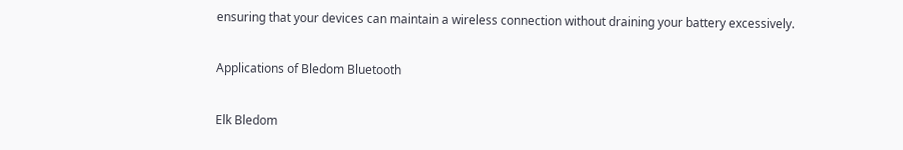ensuring that your devices can maintain a wireless connection without draining your battery excessively.

Applications of Bledom Bluetooth

Elk Bledom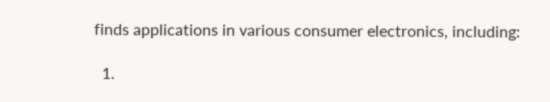finds applications in various consumer electronics, including:

  1.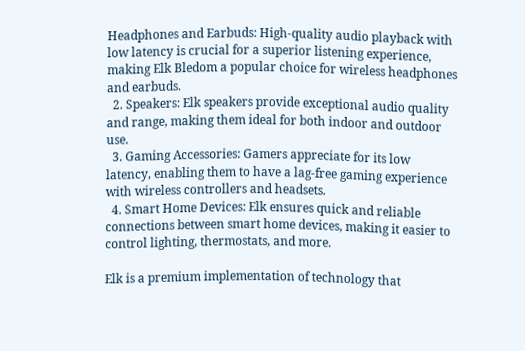Headphones and Earbuds: High-quality audio playback with low latency is crucial for a superior listening experience, making Elk Bledom a popular choice for wireless headphones and earbuds.
  2. Speakers: Elk speakers provide exceptional audio quality and range, making them ideal for both indoor and outdoor use.
  3. Gaming Accessories: Gamers appreciate for its low latency, enabling them to have a lag-free gaming experience with wireless controllers and headsets.
  4. Smart Home Devices: Elk ensures quick and reliable connections between smart home devices, making it easier to control lighting, thermostats, and more.

Elk is a premium implementation of technology that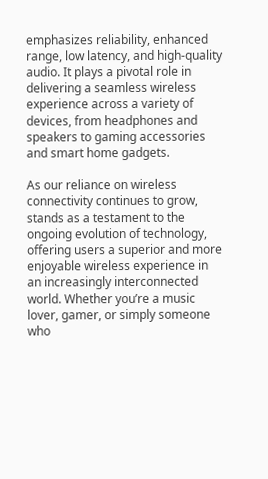emphasizes reliability, enhanced range, low latency, and high-quality audio. It plays a pivotal role in delivering a seamless wireless experience across a variety of devices, from headphones and speakers to gaming accessories and smart home gadgets.

As our reliance on wireless connectivity continues to grow, stands as a testament to the ongoing evolution of technology, offering users a superior and more enjoyable wireless experience in an increasingly interconnected world. Whether you’re a music lover, gamer, or simply someone who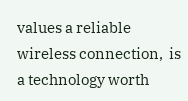values a reliable wireless connection,  is a technology worth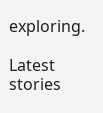exploring.

Latest stories